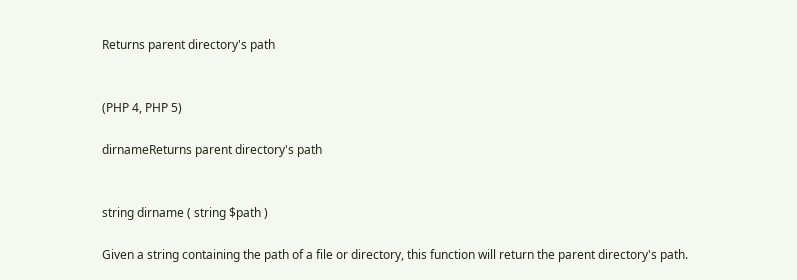Returns parent directory's path


(PHP 4, PHP 5)

dirnameReturns parent directory's path


string dirname ( string $path )

Given a string containing the path of a file or directory, this function will return the parent directory's path.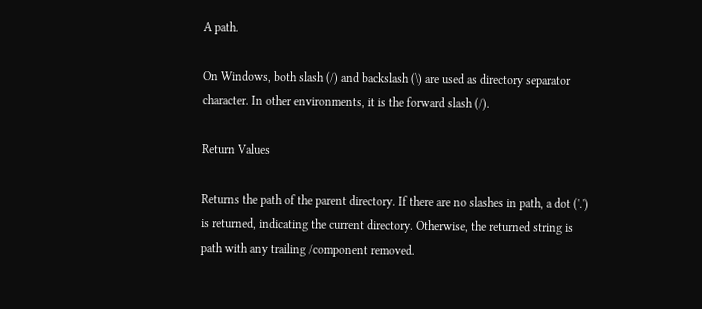A path.

On Windows, both slash (/) and backslash (\) are used as directory separator character. In other environments, it is the forward slash (/).

Return Values

Returns the path of the parent directory. If there are no slashes in path, a dot ('.') is returned, indicating the current directory. Otherwise, the returned string is path with any trailing /component removed.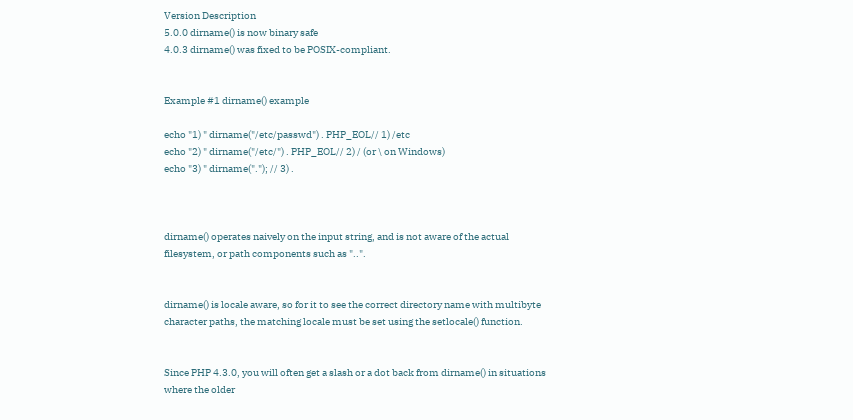Version Description
5.0.0 dirname() is now binary safe
4.0.3 dirname() was fixed to be POSIX-compliant.


Example #1 dirname() example

echo "1) " dirname("/etc/passwd") . PHP_EOL// 1) /etc
echo "2) " dirname("/etc/") . PHP_EOL// 2) / (or \ on Windows)
echo "3) " dirname("."); // 3) .



dirname() operates naively on the input string, and is not aware of the actual filesystem, or path components such as "..".


dirname() is locale aware, so for it to see the correct directory name with multibyte character paths, the matching locale must be set using the setlocale() function.


Since PHP 4.3.0, you will often get a slash or a dot back from dirname() in situations where the older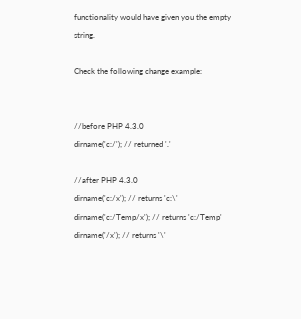functionality would have given you the empty string.

Check the following change example:


//before PHP 4.3.0
dirname('c:/'); // returned '.'

//after PHP 4.3.0
dirname('c:/x'); // returns 'c:\'
dirname('c:/Temp/x'); // returns 'c:/Temp'
dirname('/x'); // returns '\'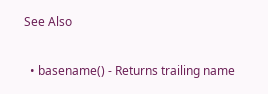See Also

  • basename() - Returns trailing name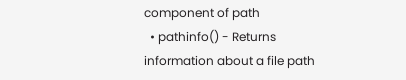component of path
  • pathinfo() - Returns information about a file path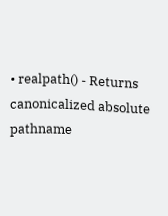• realpath() - Returns canonicalized absolute pathname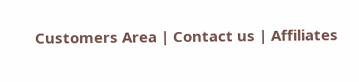Customers Area | Contact us | Affiliates